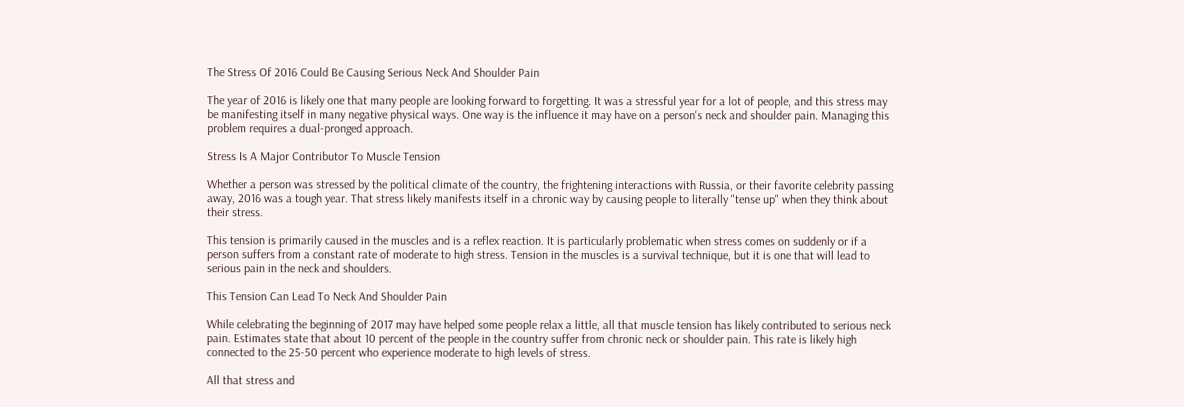The Stress Of 2016 Could Be Causing Serious Neck And Shoulder Pain

The year of 2016 is likely one that many people are looking forward to forgetting. It was a stressful year for a lot of people, and this stress may be manifesting itself in many negative physical ways. One way is the influence it may have on a person's neck and shoulder pain. Managing this problem requires a dual-pronged approach.

Stress Is A Major Contributor To Muscle Tension

Whether a person was stressed by the political climate of the country, the frightening interactions with Russia, or their favorite celebrity passing away, 2016 was a tough year. That stress likely manifests itself in a chronic way by causing people to literally "tense up" when they think about their stress.

This tension is primarily caused in the muscles and is a reflex reaction. It is particularly problematic when stress comes on suddenly or if a person suffers from a constant rate of moderate to high stress. Tension in the muscles is a survival technique, but it is one that will lead to serious pain in the neck and shoulders.

This Tension Can Lead To Neck And Shoulder Pain

While celebrating the beginning of 2017 may have helped some people relax a little, all that muscle tension has likely contributed to serious neck pain. Estimates state that about 10 percent of the people in the country suffer from chronic neck or shoulder pain. This rate is likely high connected to the 25-50 percent who experience moderate to high levels of stress.

All that stress and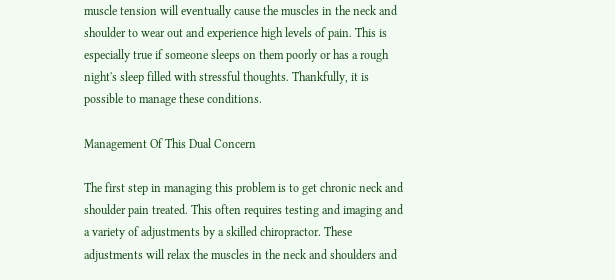muscle tension will eventually cause the muscles in the neck and shoulder to wear out and experience high levels of pain. This is especially true if someone sleeps on them poorly or has a rough night's sleep filled with stressful thoughts. Thankfully, it is possible to manage these conditions.

Management Of This Dual Concern

The first step in managing this problem is to get chronic neck and shoulder pain treated. This often requires testing and imaging and a variety of adjustments by a skilled chiropractor. These adjustments will relax the muscles in the neck and shoulders and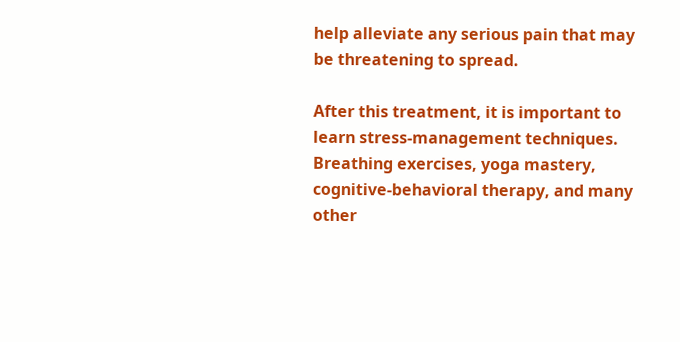help alleviate any serious pain that may be threatening to spread.

After this treatment, it is important to learn stress-management techniques. Breathing exercises, yoga mastery, cognitive-behavioral therapy, and many other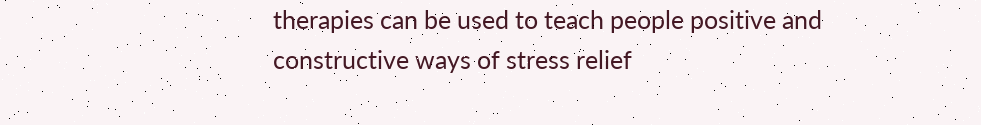therapies can be used to teach people positive and constructive ways of stress relief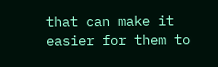that can make it easier for them to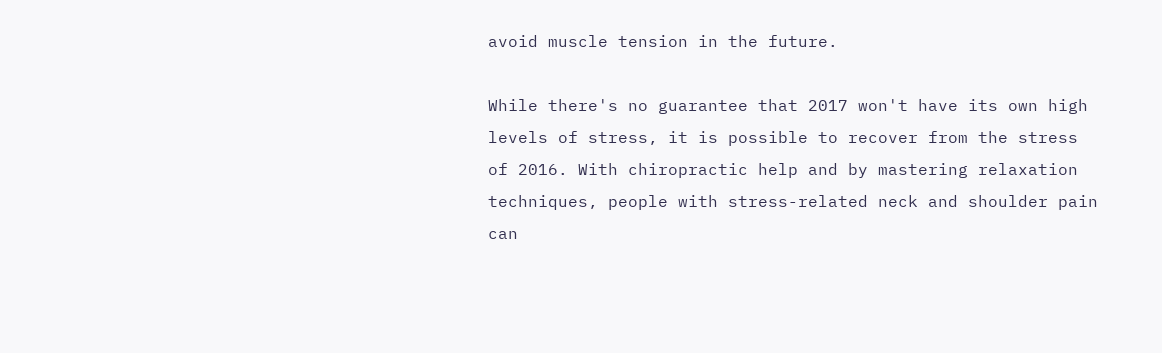avoid muscle tension in the future.

While there's no guarantee that 2017 won't have its own high levels of stress, it is possible to recover from the stress of 2016. With chiropractic help and by mastering relaxation techniques, people with stress-related neck and shoulder pain can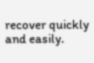recover quickly and easily.